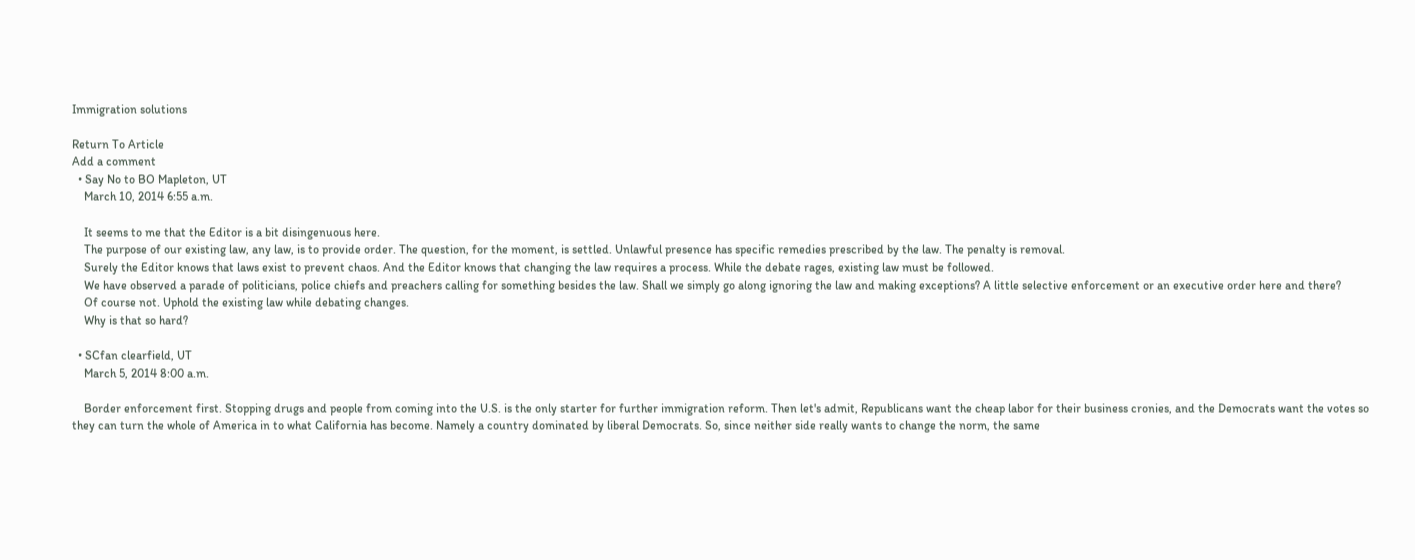Immigration solutions

Return To Article
Add a comment
  • Say No to BO Mapleton, UT
    March 10, 2014 6:55 a.m.

    It seems to me that the Editor is a bit disingenuous here.
    The purpose of our existing law, any law, is to provide order. The question, for the moment, is settled. Unlawful presence has specific remedies prescribed by the law. The penalty is removal.
    Surely the Editor knows that laws exist to prevent chaos. And the Editor knows that changing the law requires a process. While the debate rages, existing law must be followed.
    We have observed a parade of politicians, police chiefs and preachers calling for something besides the law. Shall we simply go along ignoring the law and making exceptions? A little selective enforcement or an executive order here and there?
    Of course not. Uphold the existing law while debating changes.
    Why is that so hard?

  • SCfan clearfield, UT
    March 5, 2014 8:00 a.m.

    Border enforcement first. Stopping drugs and people from coming into the U.S. is the only starter for further immigration reform. Then let's admit, Republicans want the cheap labor for their business cronies, and the Democrats want the votes so they can turn the whole of America in to what California has become. Namely a country dominated by liberal Democrats. So, since neither side really wants to change the norm, the same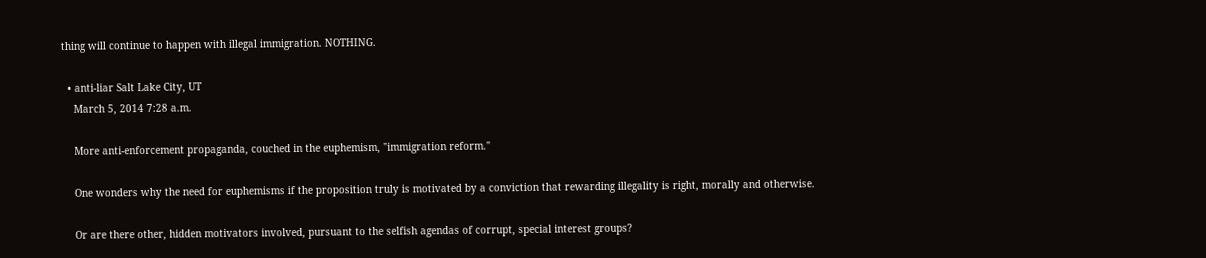thing will continue to happen with illegal immigration. NOTHING.

  • anti-liar Salt Lake City, UT
    March 5, 2014 7:28 a.m.

    More anti-enforcement propaganda, couched in the euphemism, "immigration reform."

    One wonders why the need for euphemisms if the proposition truly is motivated by a conviction that rewarding illegality is right, morally and otherwise.

    Or are there other, hidden motivators involved, pursuant to the selfish agendas of corrupt, special interest groups?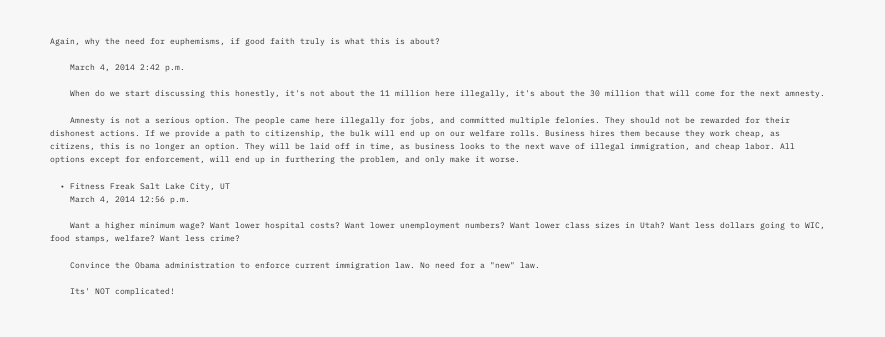Again, why the need for euphemisms, if good faith truly is what this is about?

    March 4, 2014 2:42 p.m.

    When do we start discussing this honestly, it's not about the 11 million here illegally, it's about the 30 million that will come for the next amnesty.

    Amnesty is not a serious option. The people came here illegally for jobs, and committed multiple felonies. They should not be rewarded for their dishonest actions. If we provide a path to citizenship, the bulk will end up on our welfare rolls. Business hires them because they work cheap, as citizens, this is no longer an option. They will be laid off in time, as business looks to the next wave of illegal immigration, and cheap labor. All options except for enforcement, will end up in furthering the problem, and only make it worse.

  • Fitness Freak Salt Lake City, UT
    March 4, 2014 12:56 p.m.

    Want a higher minimum wage? Want lower hospital costs? Want lower unemployment numbers? Want lower class sizes in Utah? Want less dollars going to WIC, food stamps, welfare? Want less crime?

    Convince the Obama administration to enforce current immigration law. No need for a "new" law.

    Its' NOT complicated!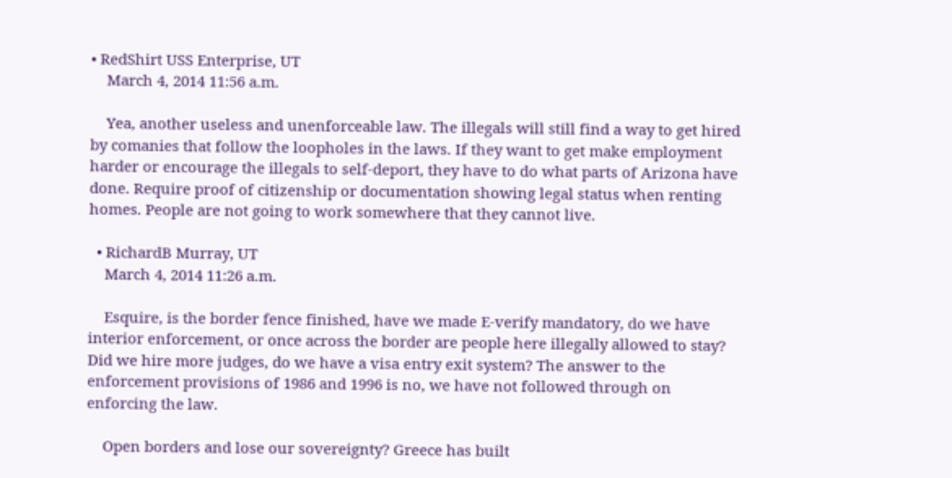• RedShirt USS Enterprise, UT
    March 4, 2014 11:56 a.m.

    Yea, another useless and unenforceable law. The illegals will still find a way to get hired by comanies that follow the loopholes in the laws. If they want to get make employment harder or encourage the illegals to self-deport, they have to do what parts of Arizona have done. Require proof of citizenship or documentation showing legal status when renting homes. People are not going to work somewhere that they cannot live.

  • RichardB Murray, UT
    March 4, 2014 11:26 a.m.

    Esquire, is the border fence finished, have we made E-verify mandatory, do we have interior enforcement, or once across the border are people here illegally allowed to stay? Did we hire more judges, do we have a visa entry exit system? The answer to the enforcement provisions of 1986 and 1996 is no, we have not followed through on enforcing the law.

    Open borders and lose our sovereignty? Greece has built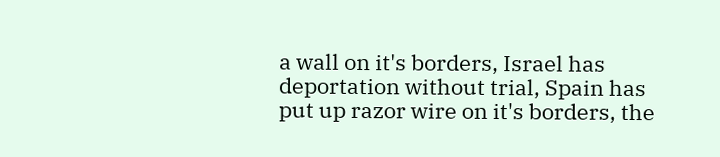a wall on it's borders, Israel has deportation without trial, Spain has put up razor wire on it's borders, the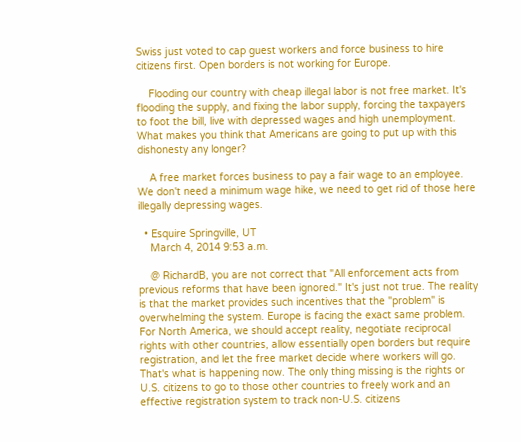Swiss just voted to cap guest workers and force business to hire citizens first. Open borders is not working for Europe.

    Flooding our country with cheap illegal labor is not free market. It's flooding the supply, and fixing the labor supply, forcing the taxpayers to foot the bill, live with depressed wages and high unemployment. What makes you think that Americans are going to put up with this dishonesty any longer?

    A free market forces business to pay a fair wage to an employee. We don't need a minimum wage hike, we need to get rid of those here illegally depressing wages.

  • Esquire Springville, UT
    March 4, 2014 9:53 a.m.

    @ RichardB, you are not correct that "All enforcement acts from previous reforms that have been ignored." It's just not true. The reality is that the market provides such incentives that the "problem" is overwhelming the system. Europe is facing the exact same problem. For North America, we should accept reality, negotiate reciprocal rights with other countries, allow essentially open borders but require registration, and let the free market decide where workers will go. That's what is happening now. The only thing missing is the rights or U.S. citizens to go to those other countries to freely work and an effective registration system to track non-U.S. citizens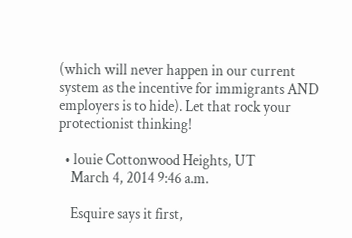(which will never happen in our current system as the incentive for immigrants AND employers is to hide). Let that rock your protectionist thinking!

  • louie Cottonwood Heights, UT
    March 4, 2014 9:46 a.m.

    Esquire says it first,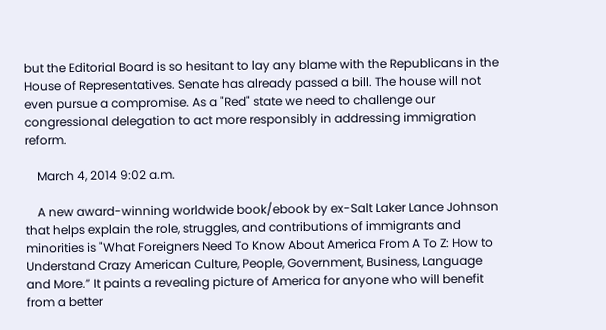but the Editorial Board is so hesitant to lay any blame with the Republicans in the House of Representatives. Senate has already passed a bill. The house will not even pursue a compromise. As a "Red" state we need to challenge our congressional delegation to act more responsibly in addressing immigration reform.

    March 4, 2014 9:02 a.m.

    A new award-winning worldwide book/ebook by ex-Salt Laker Lance Johnson that helps explain the role, struggles, and contributions of immigrants and minorities is "What Foreigners Need To Know About America From A To Z: How to Understand Crazy American Culture, People, Government, Business, Language and More.” It paints a revealing picture of America for anyone who will benefit from a better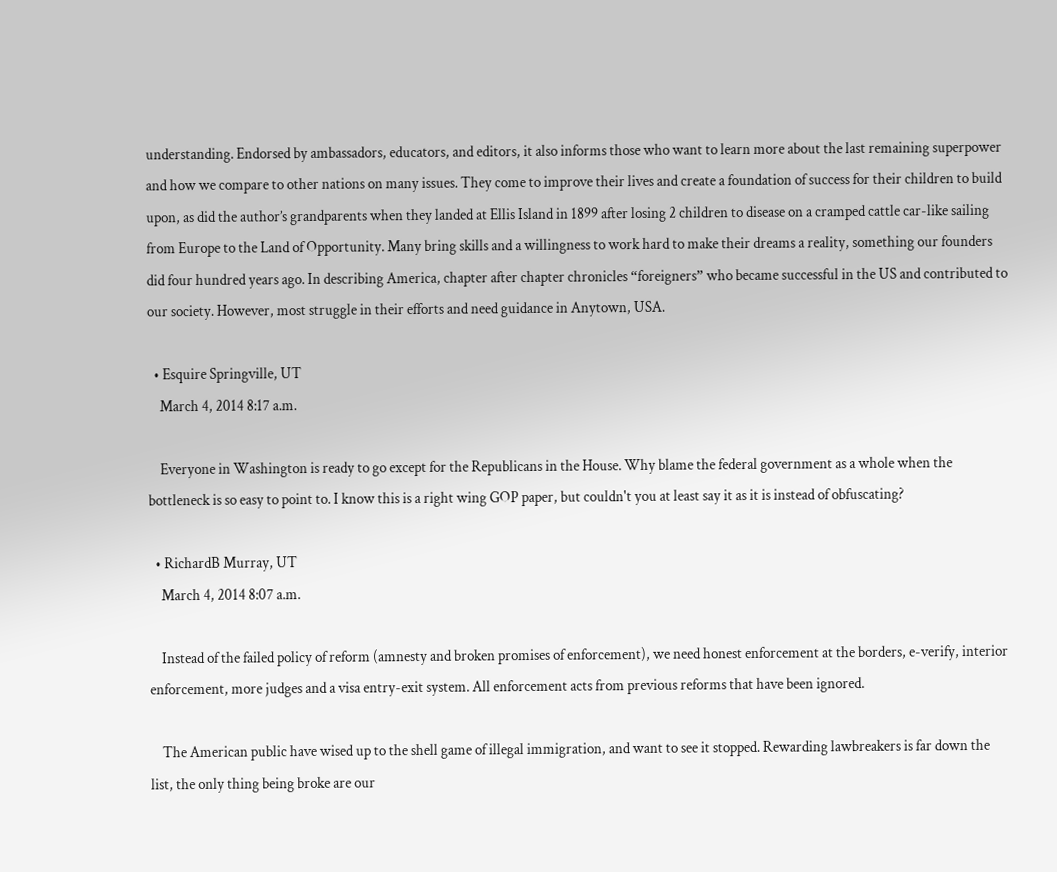understanding. Endorsed by ambassadors, educators, and editors, it also informs those who want to learn more about the last remaining superpower and how we compare to other nations on many issues. They come to improve their lives and create a foundation of success for their children to build upon, as did the author’s grandparents when they landed at Ellis Island in 1899 after losing 2 children to disease on a cramped cattle car-like sailing from Europe to the Land of Opportunity. Many bring skills and a willingness to work hard to make their dreams a reality, something our founders did four hundred years ago. In describing America, chapter after chapter chronicles “foreigners” who became successful in the US and contributed to our society. However, most struggle in their efforts and need guidance in Anytown, USA.

  • Esquire Springville, UT
    March 4, 2014 8:17 a.m.

    Everyone in Washington is ready to go except for the Republicans in the House. Why blame the federal government as a whole when the bottleneck is so easy to point to. I know this is a right wing GOP paper, but couldn't you at least say it as it is instead of obfuscating?

  • RichardB Murray, UT
    March 4, 2014 8:07 a.m.

    Instead of the failed policy of reform (amnesty and broken promises of enforcement), we need honest enforcement at the borders, e-verify, interior enforcement, more judges and a visa entry-exit system. All enforcement acts from previous reforms that have been ignored.

    The American public have wised up to the shell game of illegal immigration, and want to see it stopped. Rewarding lawbreakers is far down the list, the only thing being broke are our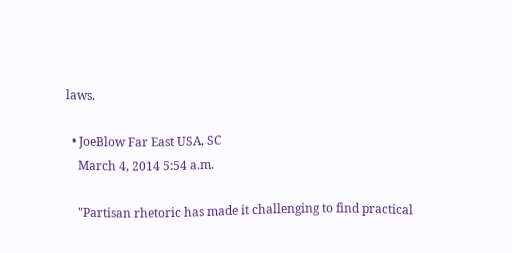laws.

  • JoeBlow Far East USA, SC
    March 4, 2014 5:54 a.m.

    "Partisan rhetoric has made it challenging to find practical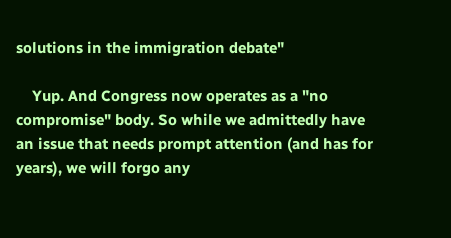solutions in the immigration debate"

    Yup. And Congress now operates as a "no compromise" body. So while we admittedly have an issue that needs prompt attention (and has for years), we will forgo any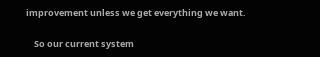improvement unless we get everything we want.

    So our current system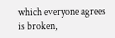which everyone agrees is broken,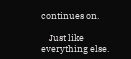continues on.

    Just like everything else.